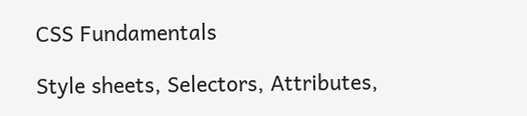CSS Fundamentals

Style sheets, Selectors, Attributes,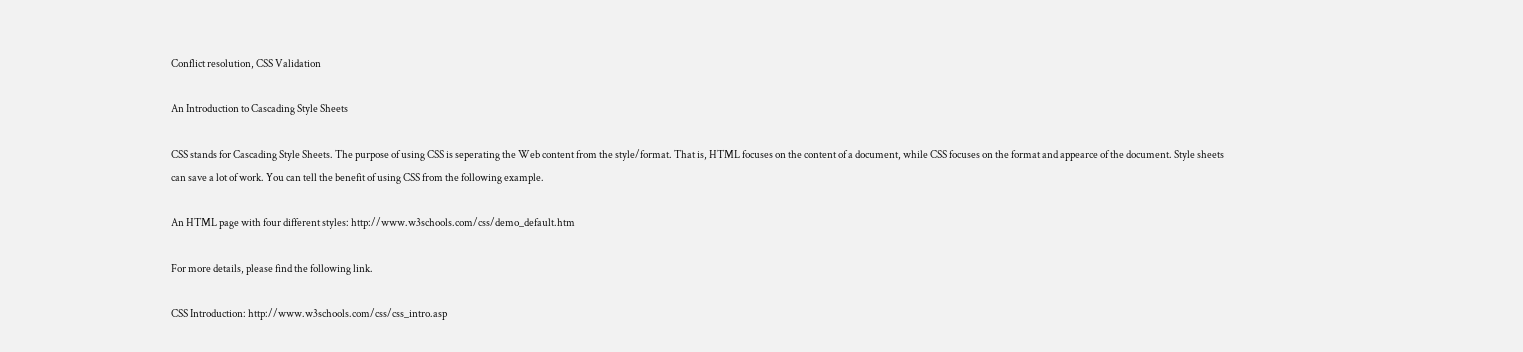Conflict resolution, CSS Validation

An Introduction to Cascading Style Sheets

CSS stands for Cascading Style Sheets. The purpose of using CSS is seperating the Web content from the style/format. That is, HTML focuses on the content of a document, while CSS focuses on the format and appearce of the document. Style sheets can save a lot of work. You can tell the benefit of using CSS from the following example.

An HTML page with four different styles: http://www.w3schools.com/css/demo_default.htm

For more details, please find the following link.

CSS Introduction: http://www.w3schools.com/css/css_intro.asp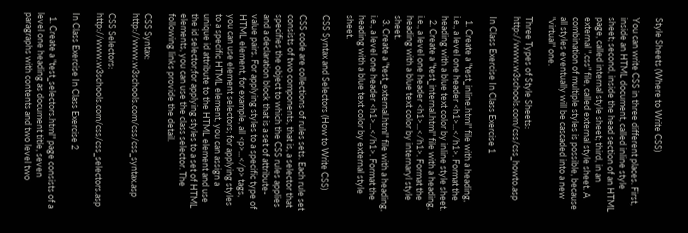Style Sheets (Where to Write CSS)

You can write CSS in three different places. First, inside an HTML document, called inline style sheet; second, inside the head section of an HTML page, called internal style sheet; third, in an external ".css" file, called external style sheet. A combination of multiple styles is possible, because all styles eventually will be cascaded into a new "virtual" one.

Three Types of Style Sheets: http://www.w3schools.com/css/css_howto.asp

In Class Exercise In Class Exercise 1

  1. Create a "test_inline.html" file with a heading, i.e., a level one header <h1>...< ⁄ h1>. Format the heading with a blue text color by inline style sheet.
  2. Create a "test_internal.html" file with a heading, i.e., a level one header <h1>...< ⁄ h1>. Format the heading with a blue text color by internaryl style sheet.
  3. Create a "test_external.html" file with a heading, i.e., a level one header <h1>...< ⁄ h1>. Format the heading with a blue text color by external style sheet.

CSS Syntax and Selectors (How to Write CSS)

CSS code are collections of rules sets. Each rule set consists of two components, that is, a selector that specifies the object to which the CSS rules applies and a declaration block that is a set of attribute-value pairs. For applying styles to a specific type of HTML element, for example, all <p>...< ⁄ p> tags, you can use element selectors; for applying styles to a specific HTML element, you can assign a unique id attribute to the HTML element and use the id selector;for applying styles to a set of HTML elements, you can use the class selector. The following links provide the detail.

CSS Syntax: http://www.w3schools.com/css/css_syntax.asp

CSS Selectors: http://www.w3schools.com/css/css_selectors.asp

In Class Exercise In Class Exercise 2

  1. Create a "test_selectors.html" page consists of a level one heading as document title, seven paragraphs with contents and two level two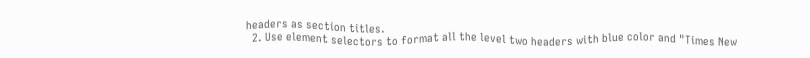headers as section titles.
  2. Use element selectors to format all the level two headers with blue color and "Times New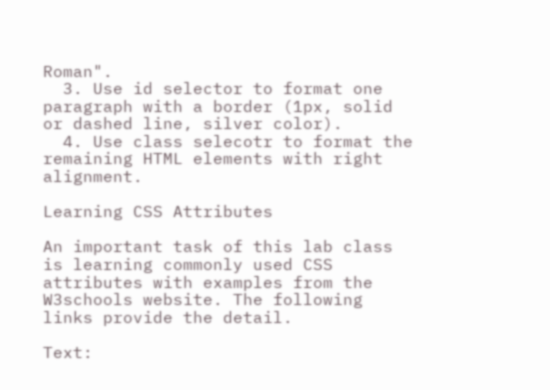Roman".
  3. Use id selector to format one paragraph with a border (1px, solid or dashed line, silver color).
  4. Use class selecotr to format the remaining HTML elements with right alignment.

Learning CSS Attributes

An important task of this lab class is learning commonly used CSS attributes with examples from the W3schools website. The following links provide the detail.

Text: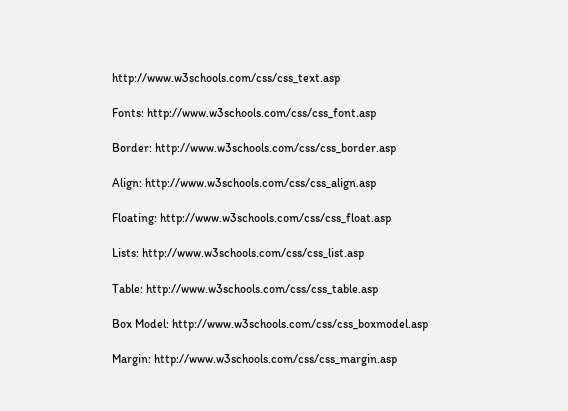http://www.w3schools.com/css/css_text.asp

Fonts: http://www.w3schools.com/css/css_font.asp

Border: http://www.w3schools.com/css/css_border.asp

Align: http://www.w3schools.com/css/css_align.asp

Floating: http://www.w3schools.com/css/css_float.asp

Lists: http://www.w3schools.com/css/css_list.asp

Table: http://www.w3schools.com/css/css_table.asp

Box Model: http://www.w3schools.com/css/css_boxmodel.asp

Margin: http://www.w3schools.com/css/css_margin.asp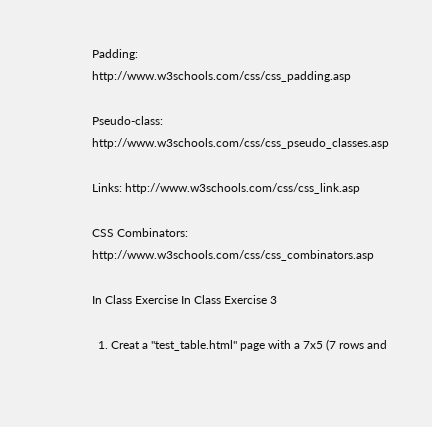Padding: http://www.w3schools.com/css/css_padding.asp

Pseudo-class: http://www.w3schools.com/css/css_pseudo_classes.asp

Links: http://www.w3schools.com/css/css_link.asp

CSS Combinators: http://www.w3schools.com/css/css_combinators.asp

In Class Exercise In Class Exercise 3

  1. Creat a "test_table.html" page with a 7x5 (7 rows and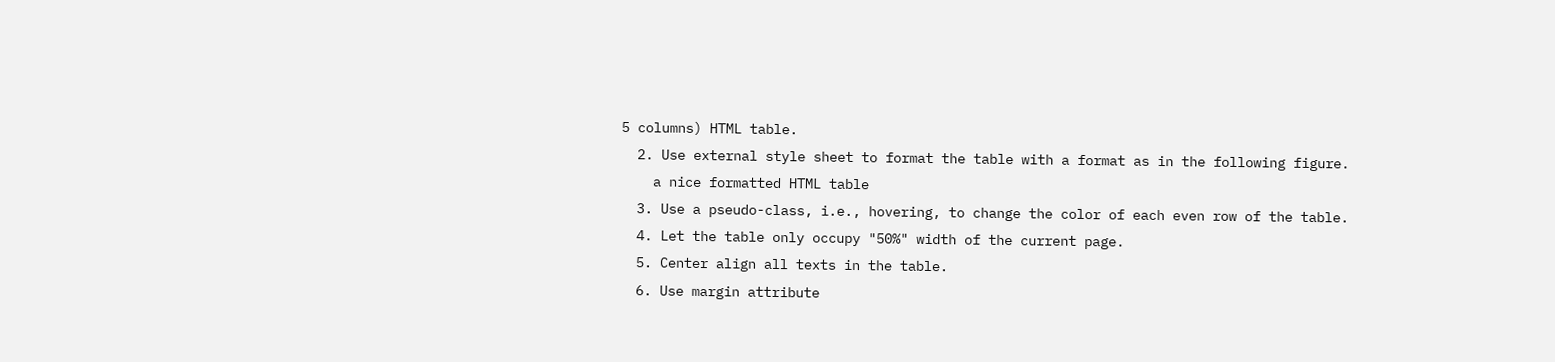5 columns) HTML table.
  2. Use external style sheet to format the table with a format as in the following figure.
    a nice formatted HTML table
  3. Use a pseudo-class, i.e., hovering, to change the color of each even row of the table.
  4. Let the table only occupy "50%" width of the current page.
  5. Center align all texts in the table.
  6. Use margin attribute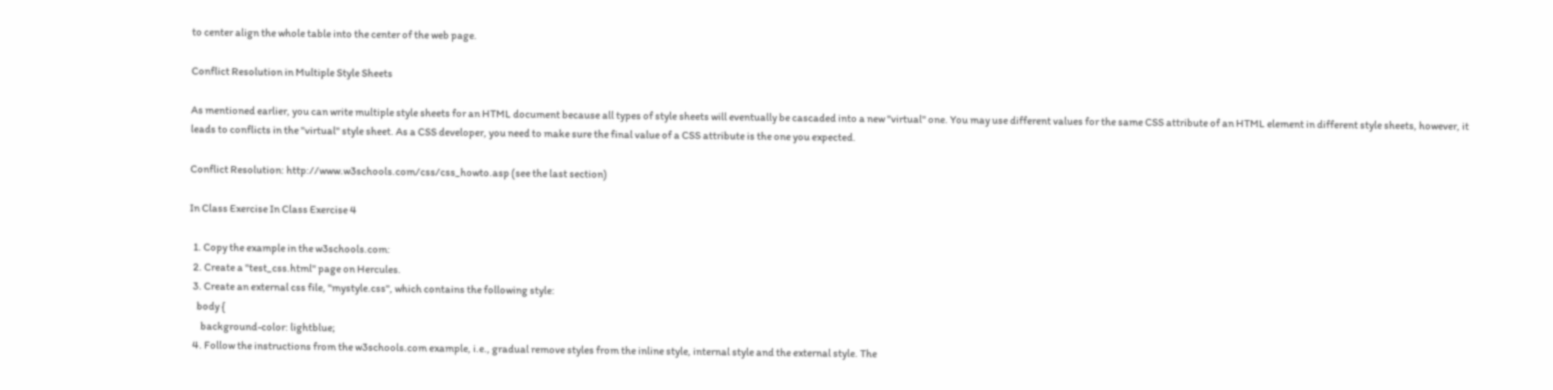to center align the whole table into the center of the web page.

Conflict Resolution in Multiple Style Sheets

As mentioned earlier, you can write multiple style sheets for an HTML document because all types of style sheets will eventually be cascaded into a new "virtual" one. You may use different values for the same CSS attribute of an HTML element in different style sheets, however, it leads to conflicts in the "virtual" style sheet. As a CSS developer, you need to make sure the final value of a CSS attribute is the one you expected.

Conflict Resolution: http://www.w3schools.com/css/css_howto.asp (see the last section)

In Class Exercise In Class Exercise 4

  1. Copy the example in the w3schools.com:
  2. Create a "test_css.html" page on Hercules.
  3. Create an external css file, "mystyle.css", which contains the following style:
    body {
      background-color: lightblue;
  4. Follow the instructions from the w3schools.com example, i.e., gradual remove styles from the inline style, internal style and the external style. The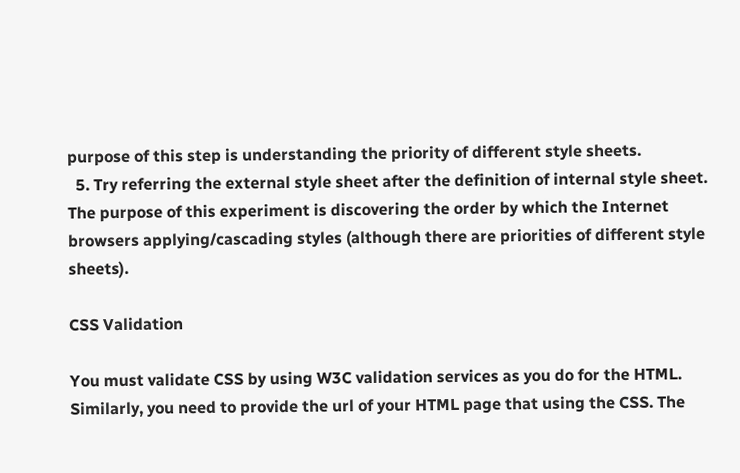purpose of this step is understanding the priority of different style sheets.
  5. Try referring the external style sheet after the definition of internal style sheet. The purpose of this experiment is discovering the order by which the Internet browsers applying/cascading styles (although there are priorities of different style sheets).

CSS Validation

You must validate CSS by using W3C validation services as you do for the HTML. Similarly, you need to provide the url of your HTML page that using the CSS. The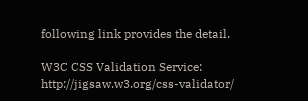following link provides the detail.

W3C CSS Validation Service: http://jigsaw.w3.org/css-validator/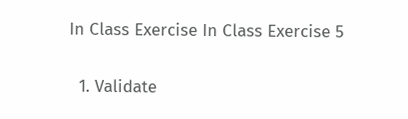In Class Exercise In Class Exercise 5

  1. Validate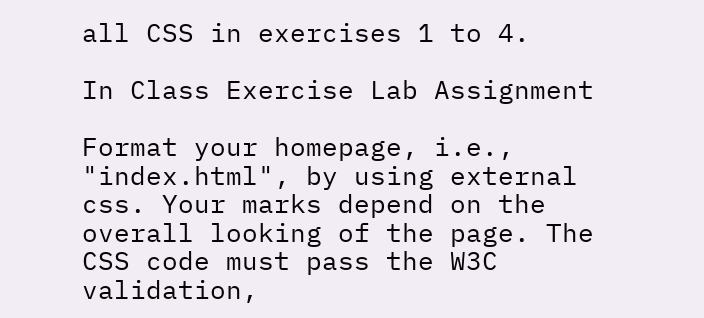all CSS in exercises 1 to 4.

In Class Exercise Lab Assignment

Format your homepage, i.e., "index.html", by using external css. Your marks depend on the overall looking of the page. The CSS code must pass the W3C validation,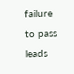failure to pass leads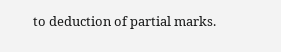to deduction of partial marks.